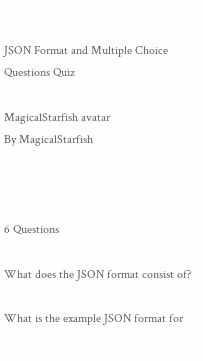JSON Format and Multiple Choice Questions Quiz

MagicalStarfish avatar
By MagicalStarfish



6 Questions

What does the JSON format consist of?

What is the example JSON format for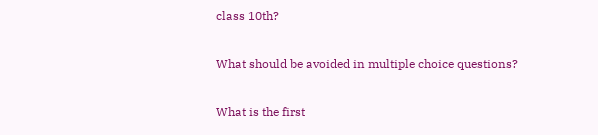class 10th?

What should be avoided in multiple choice questions?

What is the first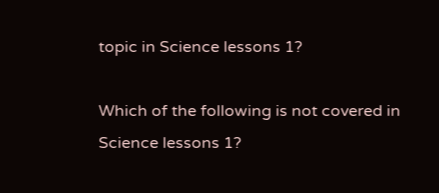topic in Science lessons 1?

Which of the following is not covered in Science lessons 1?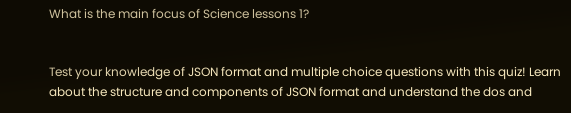What is the main focus of Science lessons 1?


Test your knowledge of JSON format and multiple choice questions with this quiz! Learn about the structure and components of JSON format and understand the dos and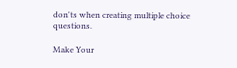don'ts when creating multiple choice questions.

Make Your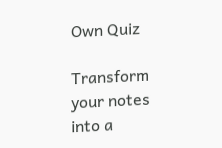Own Quiz

Transform your notes into a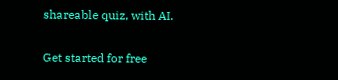shareable quiz, with AI.

Get started for free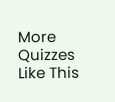More Quizzes Like This